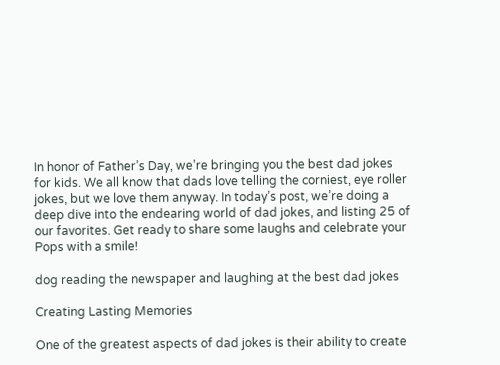In honor of Father’s Day, we’re bringing you the best dad jokes for kids. We all know that dads love telling the corniest, eye roller jokes, but we love them anyway. In today’s post, we’re doing a deep dive into the endearing world of dad jokes, and listing 25 of our favorites. Get ready to share some laughs and celebrate your Pops with a smile!

dog reading the newspaper and laughing at the best dad jokes

Creating Lasting Memories

One of the greatest aspects of dad jokes is their ability to create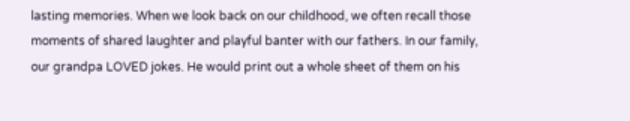lasting memories. When we look back on our childhood, we often recall those moments of shared laughter and playful banter with our fathers. In our family, our grandpa LOVED jokes. He would print out a whole sheet of them on his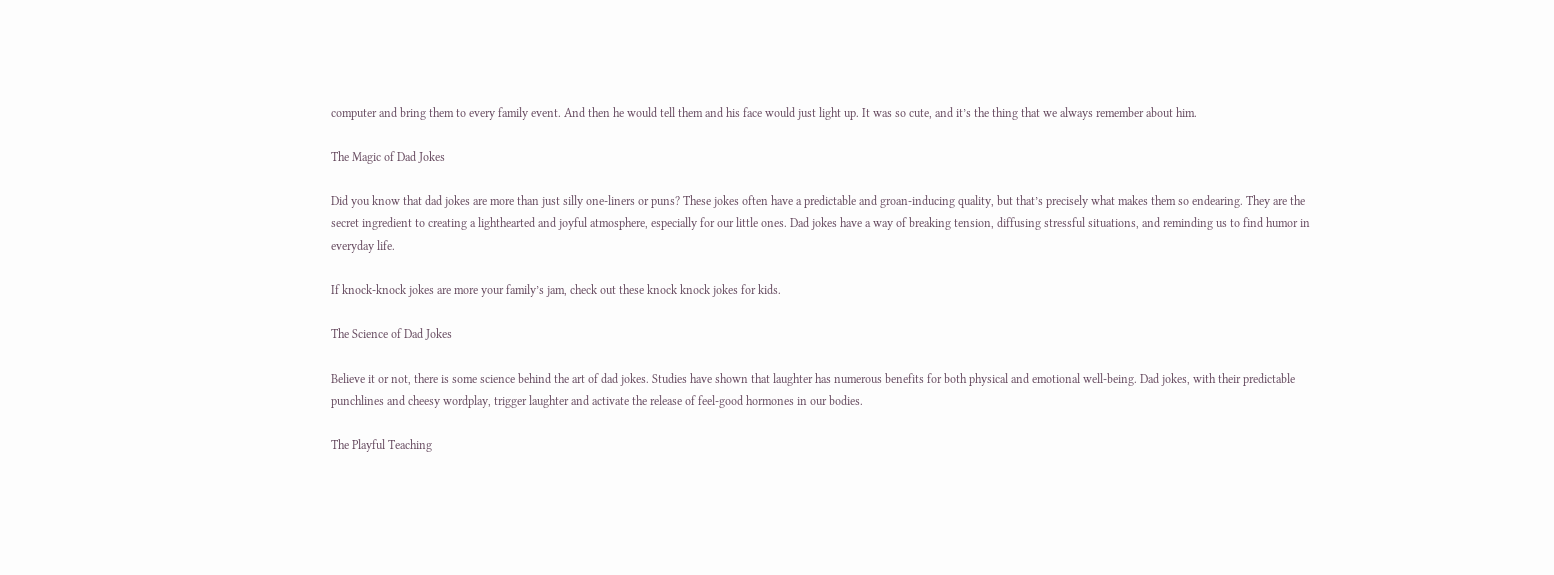computer and bring them to every family event. And then he would tell them and his face would just light up. It was so cute, and it’s the thing that we always remember about him.

The Magic of Dad Jokes

Did you know that dad jokes are more than just silly one-liners or puns? These jokes often have a predictable and groan-inducing quality, but that’s precisely what makes them so endearing. They are the secret ingredient to creating a lighthearted and joyful atmosphere, especially for our little ones. Dad jokes have a way of breaking tension, diffusing stressful situations, and reminding us to find humor in everyday life.

If knock-knock jokes are more your family’s jam, check out these knock knock jokes for kids.

The Science of Dad Jokes

Believe it or not, there is some science behind the art of dad jokes. Studies have shown that laughter has numerous benefits for both physical and emotional well-being. Dad jokes, with their predictable punchlines and cheesy wordplay, trigger laughter and activate the release of feel-good hormones in our bodies.

The Playful Teaching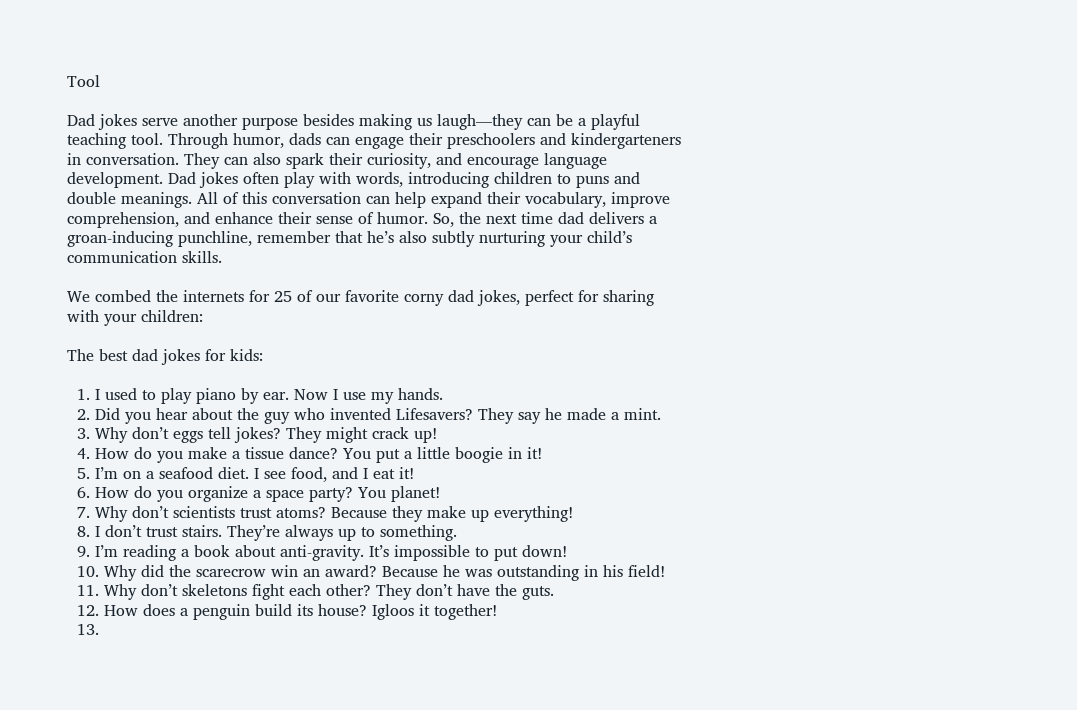Tool

Dad jokes serve another purpose besides making us laugh—they can be a playful teaching tool. Through humor, dads can engage their preschoolers and kindergarteners in conversation. They can also spark their curiosity, and encourage language development. Dad jokes often play with words, introducing children to puns and double meanings. All of this conversation can help expand their vocabulary, improve comprehension, and enhance their sense of humor. So, the next time dad delivers a groan-inducing punchline, remember that he’s also subtly nurturing your child’s communication skills.

We combed the internets for 25 of our favorite corny dad jokes, perfect for sharing with your children:

The best dad jokes for kids:

  1. I used to play piano by ear. Now I use my hands.
  2. Did you hear about the guy who invented Lifesavers? They say he made a mint.
  3. Why don’t eggs tell jokes? They might crack up!
  4. How do you make a tissue dance? You put a little boogie in it!
  5. I’m on a seafood diet. I see food, and I eat it!
  6. How do you organize a space party? You planet!
  7. Why don’t scientists trust atoms? Because they make up everything!
  8. I don’t trust stairs. They’re always up to something.
  9. I’m reading a book about anti-gravity. It’s impossible to put down!
  10. Why did the scarecrow win an award? Because he was outstanding in his field!
  11. Why don’t skeletons fight each other? They don’t have the guts.
  12. How does a penguin build its house? Igloos it together!
  13.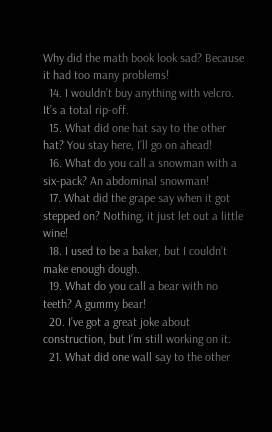Why did the math book look sad? Because it had too many problems!
  14. I wouldn’t buy anything with velcro. It’s a total rip-off.
  15. What did one hat say to the other hat? You stay here, I’ll go on ahead!
  16. What do you call a snowman with a six-pack? An abdominal snowman!
  17. What did the grape say when it got stepped on? Nothing, it just let out a little wine!
  18. I used to be a baker, but I couldn’t make enough dough.
  19. What do you call a bear with no teeth? A gummy bear!
  20. I’ve got a great joke about construction, but I’m still working on it.
  21. What did one wall say to the other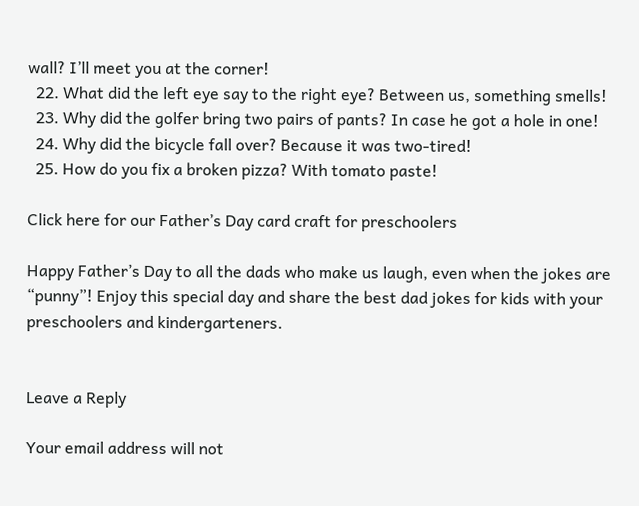wall? I’ll meet you at the corner!
  22. What did the left eye say to the right eye? Between us, something smells!
  23. Why did the golfer bring two pairs of pants? In case he got a hole in one!
  24. Why did the bicycle fall over? Because it was two-tired!
  25. How do you fix a broken pizza? With tomato paste!

Click here for our Father’s Day card craft for preschoolers

Happy Father’s Day to all the dads who make us laugh, even when the jokes are “punny”! Enjoy this special day and share the best dad jokes for kids with your preschoolers and kindergarteners.


Leave a Reply

Your email address will not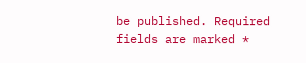be published. Required fields are marked *